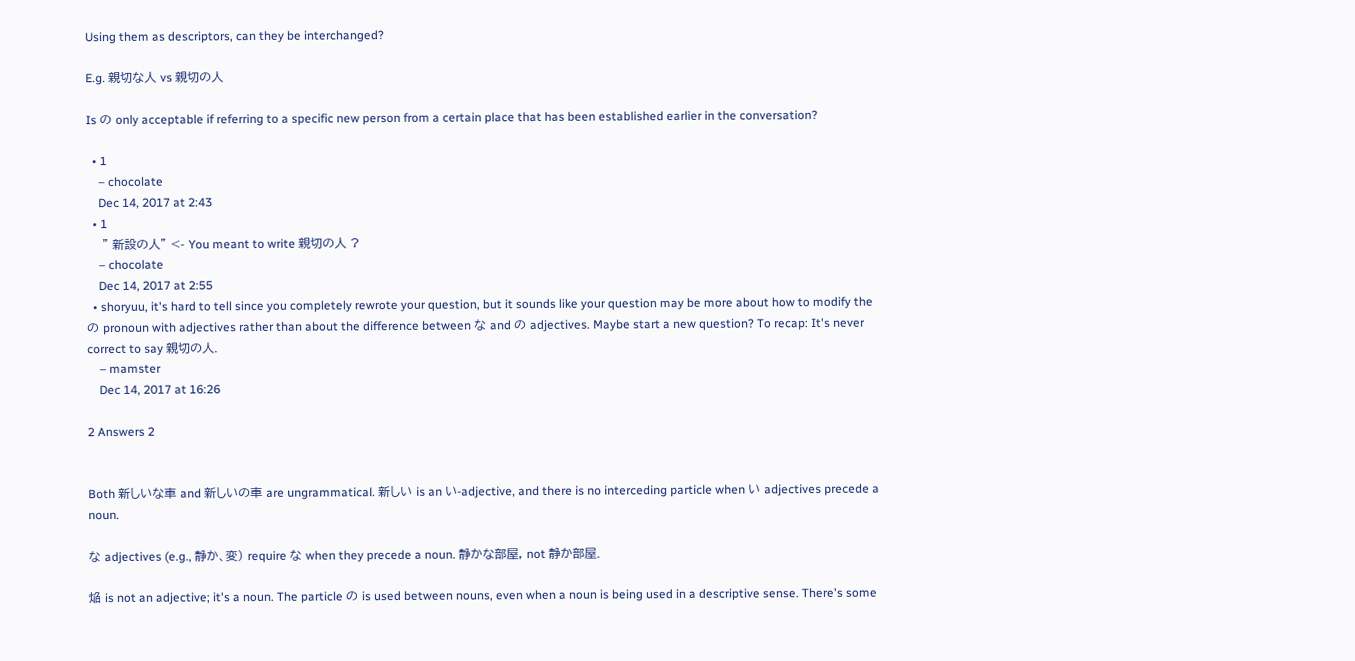Using them as descriptors, can they be interchanged?

E.g. 親切な人 vs 親切の人

Is の only acceptable if referring to a specific new person from a certain place that has been established earlier in the conversation?

  • 1
    – chocolate
    Dec 14, 2017 at 2:43
  • 1
    " 新設の人" <- You meant to write 親切の人 ?
    – chocolate
    Dec 14, 2017 at 2:55
  • shoryuu, it's hard to tell since you completely rewrote your question, but it sounds like your question may be more about how to modify the の pronoun with adjectives rather than about the difference between な and の adjectives. Maybe start a new question? To recap: It's never correct to say 親切の人.
    – mamster
    Dec 14, 2017 at 16:26

2 Answers 2


Both 新しいな車 and 新しいの車 are ungrammatical. 新しい is an い-adjective, and there is no interceding particle when い adjectives precede a noun.

な adjectives (e.g., 静か、変) require な when they precede a noun. 静かな部屋, not 静か部屋.

焔 is not an adjective; it's a noun. The particle の is used between nouns, even when a noun is being used in a descriptive sense. There's some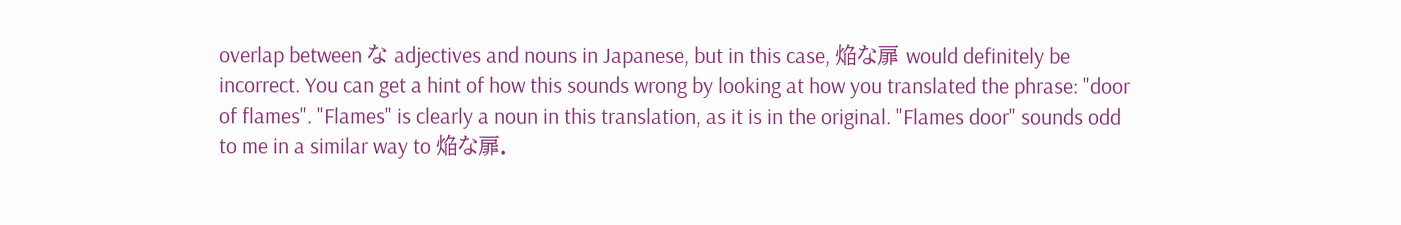overlap between な adjectives and nouns in Japanese, but in this case, 焔な扉 would definitely be incorrect. You can get a hint of how this sounds wrong by looking at how you translated the phrase: "door of flames". "Flames" is clearly a noun in this translation, as it is in the original. "Flames door" sounds odd to me in a similar way to 焔な扉.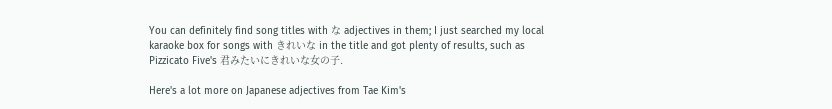You can definitely find song titles with な adjectives in them; I just searched my local karaoke box for songs with きれいな in the title and got plenty of results, such as Pizzicato Five's 君みたいにきれいな女の子.

Here's a lot more on Japanese adjectives from Tae Kim's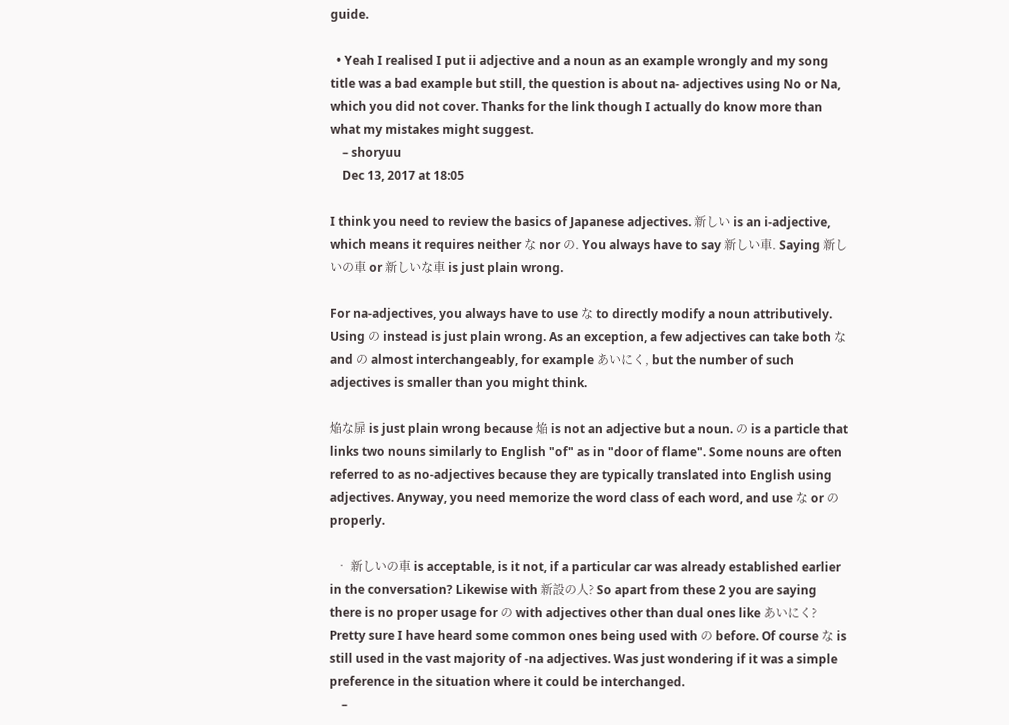guide.

  • Yeah I realised I put ii adjective and a noun as an example wrongly and my song title was a bad example but still, the question is about na- adjectives using No or Na, which you did not cover. Thanks for the link though I actually do know more than what my mistakes might suggest.
    – shoryuu
    Dec 13, 2017 at 18:05

I think you need to review the basics of Japanese adjectives. 新しい is an i-adjective, which means it requires neither な nor の. You always have to say 新しい車. Saying 新しいの車 or 新しいな車 is just plain wrong.

For na-adjectives, you always have to use な to directly modify a noun attributively. Using の instead is just plain wrong. As an exception, a few adjectives can take both な and の almost interchangeably, for example あいにく, but the number of such adjectives is smaller than you might think.

焔な扉 is just plain wrong because 焔 is not an adjective but a noun. の is a particle that links two nouns similarly to English "of" as in "door of flame". Some nouns are often referred to as no-adjectives because they are typically translated into English using adjectives. Anyway, you need memorize the word class of each word, and use な or の properly.

  • 新しいの車 is acceptable, is it not, if a particular car was already established earlier in the conversation? Likewise with 新設の人? So apart from these 2 you are saying there is no proper usage for の with adjectives other than dual ones like あいにく? Pretty sure I have heard some common ones being used with の before. Of course な is still used in the vast majority of -na adjectives. Was just wondering if it was a simple preference in the situation where it could be interchanged.
    –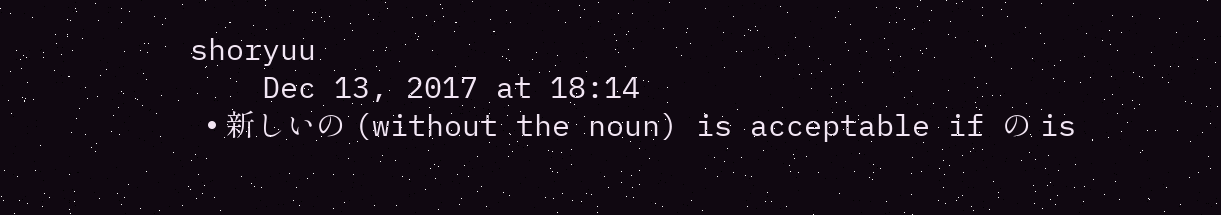shoryuu
    Dec 13, 2017 at 18:14
  • 新しいの (without the noun) is acceptable if の is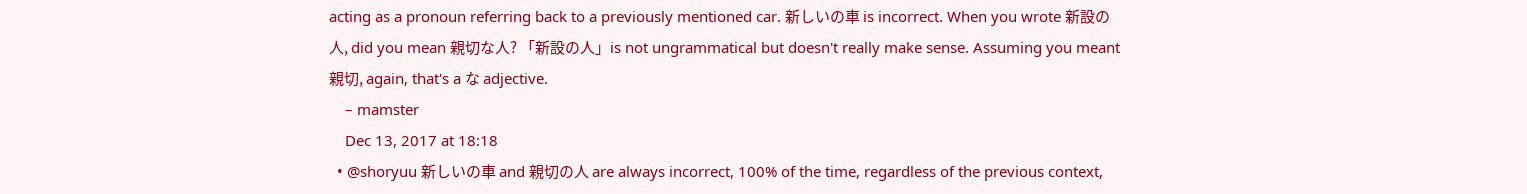acting as a pronoun referring back to a previously mentioned car. 新しいの車 is incorrect. When you wrote 新設の人, did you mean 親切な人? 「新設の人」is not ungrammatical but doesn't really make sense. Assuming you meant 親切, again, that's a な adjective.
    – mamster
    Dec 13, 2017 at 18:18
  • @shoryuu 新しいの車 and 親切の人 are always incorrect, 100% of the time, regardless of the previous context,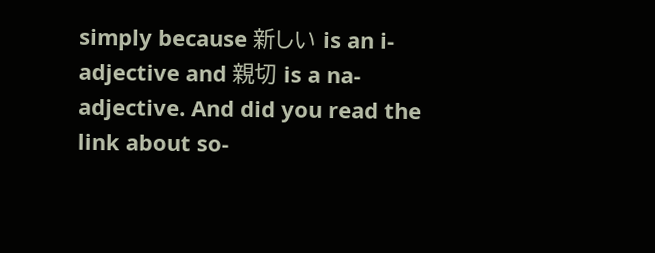simply because 新しい is an i-adjective and 親切 is a na-adjective. And did you read the link about so-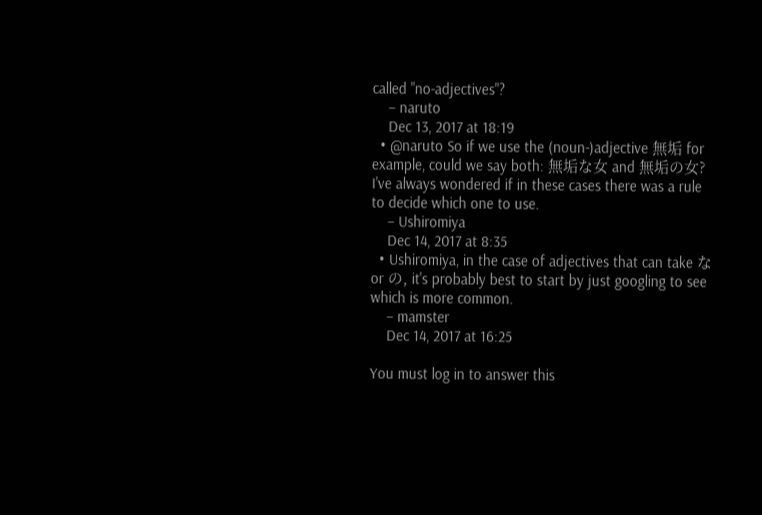called "no-adjectives"?
    – naruto
    Dec 13, 2017 at 18:19
  • @naruto So if we use the (noun-)adjective 無垢 for example, could we say both: 無垢な女 and 無垢の女? I've always wondered if in these cases there was a rule to decide which one to use.
    – Ushiromiya
    Dec 14, 2017 at 8:35
  • Ushiromiya, in the case of adjectives that can take な or の, it's probably best to start by just googling to see which is more common.
    – mamster
    Dec 14, 2017 at 16:25

You must log in to answer this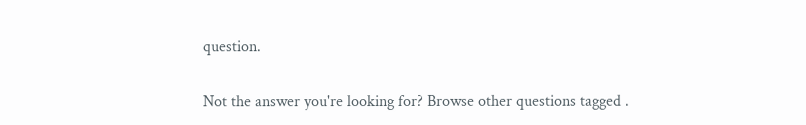question.

Not the answer you're looking for? Browse other questions tagged .